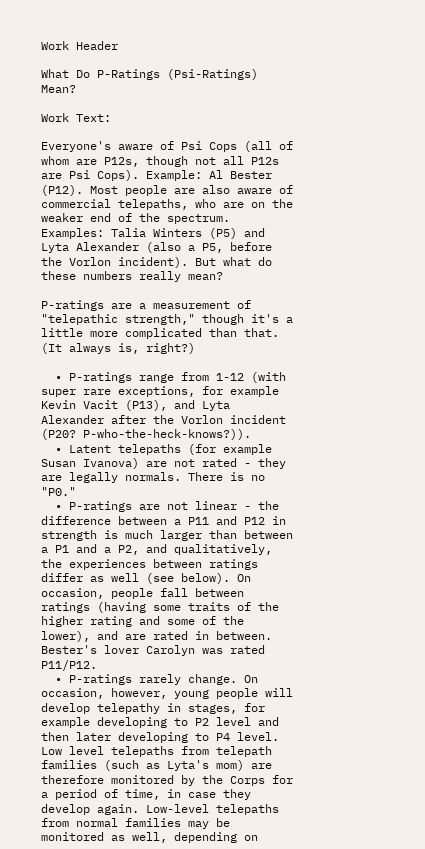Work Header

What Do P-Ratings (Psi-Ratings) Mean?

Work Text:

Everyone's aware of Psi Cops (all of whom are P12s, though not all P12s are Psi Cops). Example: Al Bester (P12). Most people are also aware of commercial telepaths, who are on the weaker end of the spectrum. Examples: Talia Winters (P5) and Lyta Alexander (also a P5, before the Vorlon incident). But what do these numbers really mean?

P-ratings are a measurement of "telepathic strength," though it's a little more complicated than that. (It always is, right?)

  • P-ratings range from 1-12 (with super rare exceptions, for example Kevin Vacit (P13), and Lyta Alexander after the Vorlon incident (P20? P-who-the-heck-knows?)).
  • Latent telepaths (for example Susan Ivanova) are not rated - they are legally normals. There is no "P0."
  • P-ratings are not linear - the difference between a P11 and P12 in strength is much larger than between a P1 and a P2, and qualitatively, the experiences between ratings differ as well (see below). On occasion, people fall between ratings (having some traits of the higher rating and some of the lower), and are rated in between. Bester's lover Carolyn was rated P11/P12.
  • P-ratings rarely change. On occasion, however, young people will develop telepathy in stages, for example developing to P2 level and then later developing to P4 level. Low level telepaths from telepath families (such as Lyta's mom) are therefore monitored by the Corps for a period of time, in case they develop again. Low-level telepaths from normal families may be monitored as well, depending on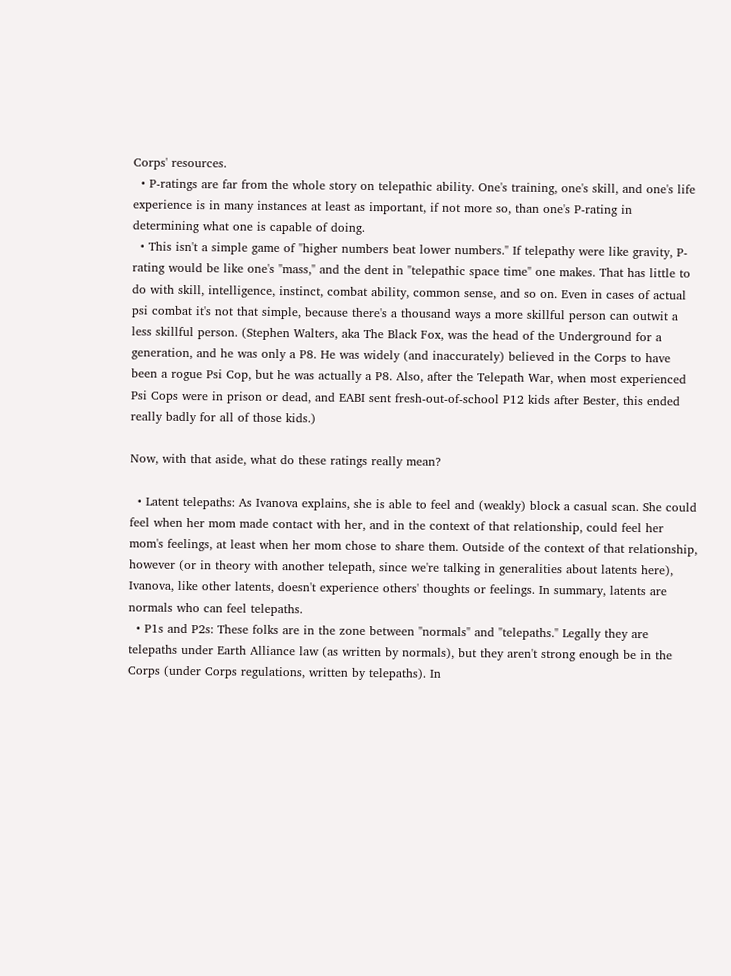Corps' resources.
  • P-ratings are far from the whole story on telepathic ability. One's training, one's skill, and one's life experience is in many instances at least as important, if not more so, than one's P-rating in determining what one is capable of doing.
  • This isn't a simple game of "higher numbers beat lower numbers." If telepathy were like gravity, P-rating would be like one's "mass," and the dent in "telepathic space time" one makes. That has little to do with skill, intelligence, instinct, combat ability, common sense, and so on. Even in cases of actual psi combat it's not that simple, because there's a thousand ways a more skillful person can outwit a less skillful person. (Stephen Walters, aka The Black Fox, was the head of the Underground for a generation, and he was only a P8. He was widely (and inaccurately) believed in the Corps to have been a rogue Psi Cop, but he was actually a P8. Also, after the Telepath War, when most experienced Psi Cops were in prison or dead, and EABI sent fresh-out-of-school P12 kids after Bester, this ended really badly for all of those kids.)

Now, with that aside, what do these ratings really mean?

  • Latent telepaths: As Ivanova explains, she is able to feel and (weakly) block a casual scan. She could feel when her mom made contact with her, and in the context of that relationship, could feel her mom's feelings, at least when her mom chose to share them. Outside of the context of that relationship, however (or in theory with another telepath, since we're talking in generalities about latents here), Ivanova, like other latents, doesn't experience others' thoughts or feelings. In summary, latents are normals who can feel telepaths.
  • P1s and P2s: These folks are in the zone between "normals" and "telepaths." Legally they are telepaths under Earth Alliance law (as written by normals), but they aren't strong enough be in the Corps (under Corps regulations, written by telepaths). In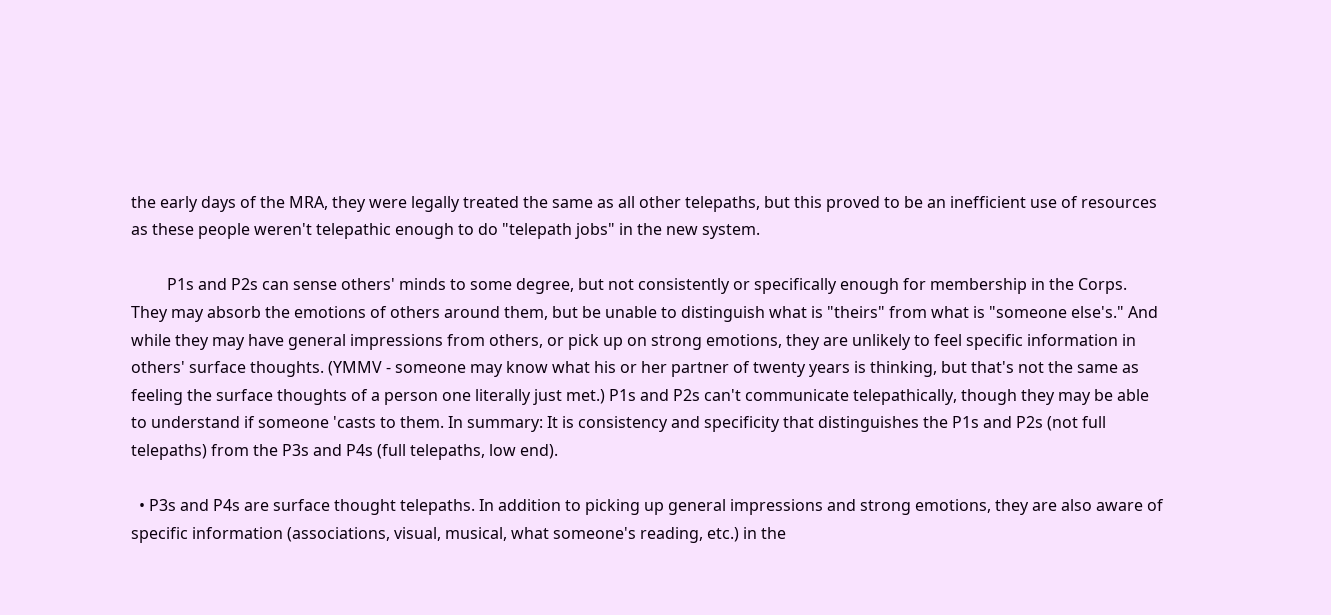the early days of the MRA, they were legally treated the same as all other telepaths, but this proved to be an inefficient use of resources as these people weren't telepathic enough to do "telepath jobs" in the new system.

         P1s and P2s can sense others' minds to some degree, but not consistently or specifically enough for membership in the Corps. They may absorb the emotions of others around them, but be unable to distinguish what is "theirs" from what is "someone else's." And while they may have general impressions from others, or pick up on strong emotions, they are unlikely to feel specific information in others' surface thoughts. (YMMV - someone may know what his or her partner of twenty years is thinking, but that's not the same as feeling the surface thoughts of a person one literally just met.) P1s and P2s can't communicate telepathically, though they may be able to understand if someone 'casts to them. In summary: It is consistency and specificity that distinguishes the P1s and P2s (not full telepaths) from the P3s and P4s (full telepaths, low end).

  • P3s and P4s are surface thought telepaths. In addition to picking up general impressions and strong emotions, they are also aware of specific information (associations, visual, musical, what someone's reading, etc.) in the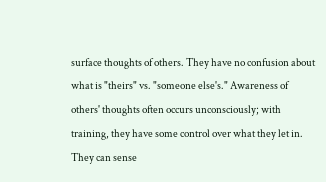surface thoughts of others. They have no confusion about what is "theirs" vs. "someone else's." Awareness of others' thoughts often occurs unconsciously; with training, they have some control over what they let in. They can sense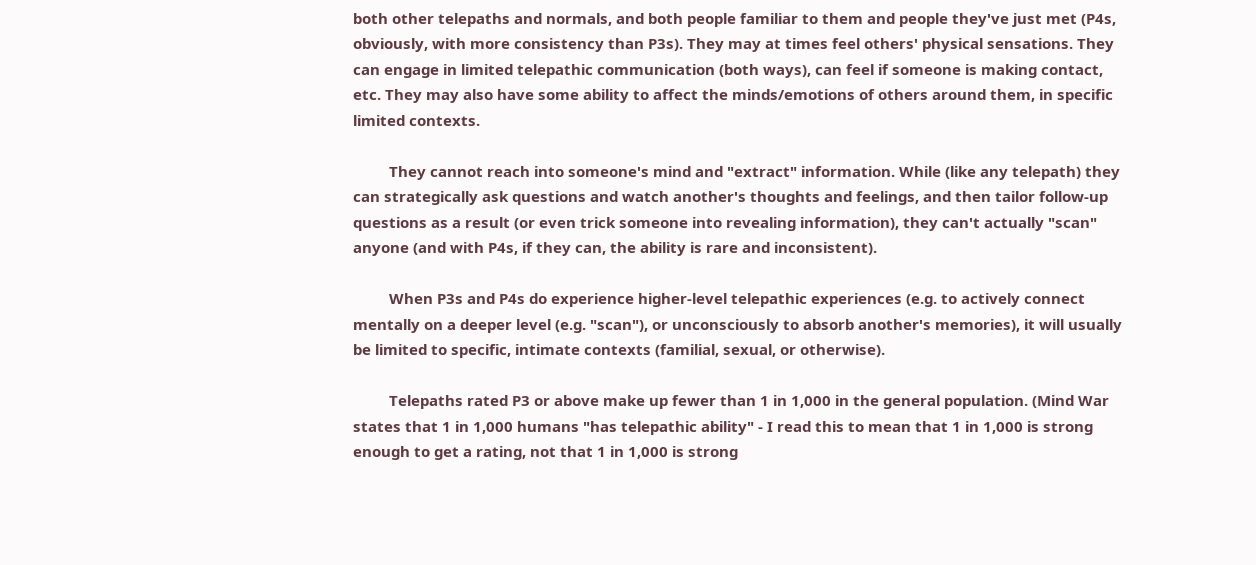both other telepaths and normals, and both people familiar to them and people they've just met (P4s, obviously, with more consistency than P3s). They may at times feel others' physical sensations. They can engage in limited telepathic communication (both ways), can feel if someone is making contact, etc. They may also have some ability to affect the minds/emotions of others around them, in specific limited contexts.

         They cannot reach into someone's mind and "extract" information. While (like any telepath) they can strategically ask questions and watch another's thoughts and feelings, and then tailor follow-up questions as a result (or even trick someone into revealing information), they can't actually "scan" anyone (and with P4s, if they can, the ability is rare and inconsistent).

         When P3s and P4s do experience higher-level telepathic experiences (e.g. to actively connect mentally on a deeper level (e.g. "scan"), or unconsciously to absorb another's memories), it will usually be limited to specific, intimate contexts (familial, sexual, or otherwise).

         Telepaths rated P3 or above make up fewer than 1 in 1,000 in the general population. (Mind War states that 1 in 1,000 humans "has telepathic ability" - I read this to mean that 1 in 1,000 is strong enough to get a rating, not that 1 in 1,000 is strong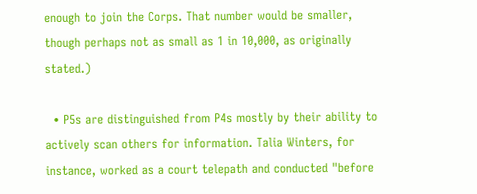enough to join the Corps. That number would be smaller, though perhaps not as small as 1 in 10,000, as originally stated.)

  • P5s are distinguished from P4s mostly by their ability to actively scan others for information. Talia Winters, for instance, worked as a court telepath and conducted "before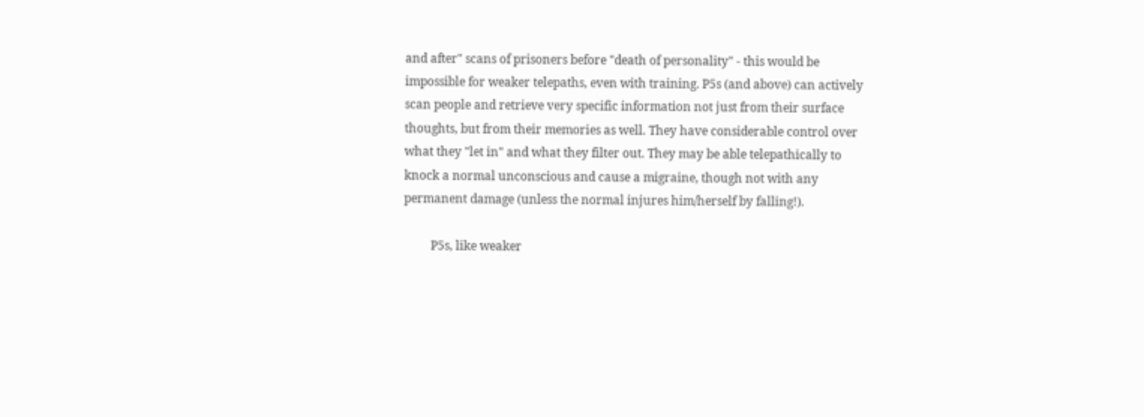and after" scans of prisoners before "death of personality" - this would be impossible for weaker telepaths, even with training. P5s (and above) can actively scan people and retrieve very specific information not just from their surface thoughts, but from their memories as well. They have considerable control over what they "let in" and what they filter out. They may be able telepathically to knock a normal unconscious and cause a migraine, though not with any permanent damage (unless the normal injures him/herself by falling!).

         P5s, like weaker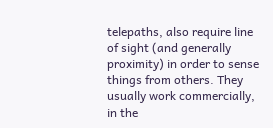telepaths, also require line of sight (and generally proximity) in order to sense things from others. They usually work commercially, in the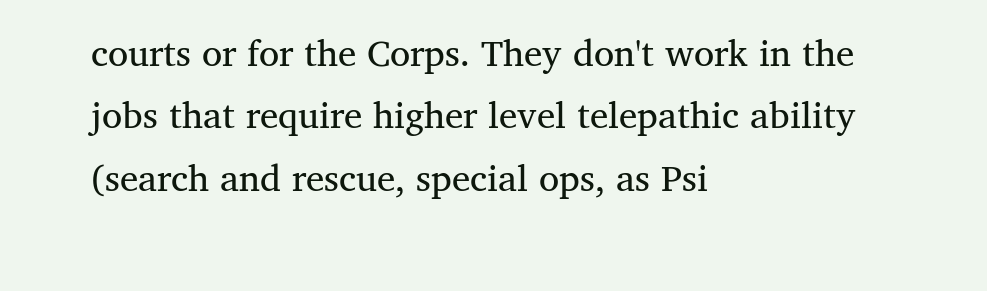courts or for the Corps. They don't work in the jobs that require higher level telepathic ability (search and rescue, special ops, as Psi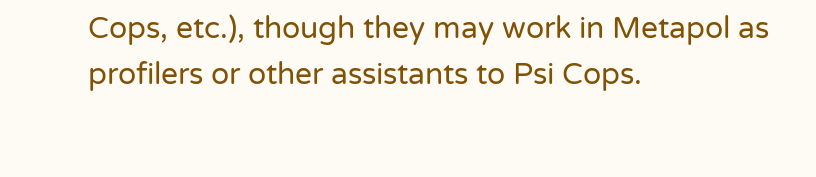Cops, etc.), though they may work in Metapol as profilers or other assistants to Psi Cops.